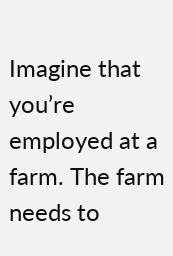Imagine that you’re employed at a farm. The farm needs to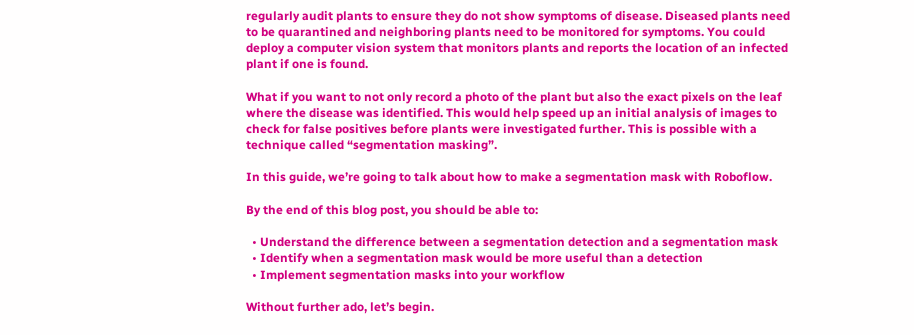regularly audit plants to ensure they do not show symptoms of disease. Diseased plants need to be quarantined and neighboring plants need to be monitored for symptoms. You could deploy a computer vision system that monitors plants and reports the location of an infected plant if one is found.

What if you want to not only record a photo of the plant but also the exact pixels on the leaf where the disease was identified. This would help speed up an initial analysis of images to check for false positives before plants were investigated further. This is possible with a technique called “segmentation masking”.

In this guide, we’re going to talk about how to make a segmentation mask with Roboflow.

By the end of this blog post, you should be able to:

  • Understand the difference between a segmentation detection and a segmentation mask
  • Identify when a segmentation mask would be more useful than a detection
  • Implement segmentation masks into your workflow

Without further ado, let’s begin.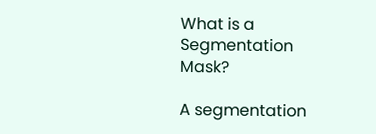What is a Segmentation Mask?

A segmentation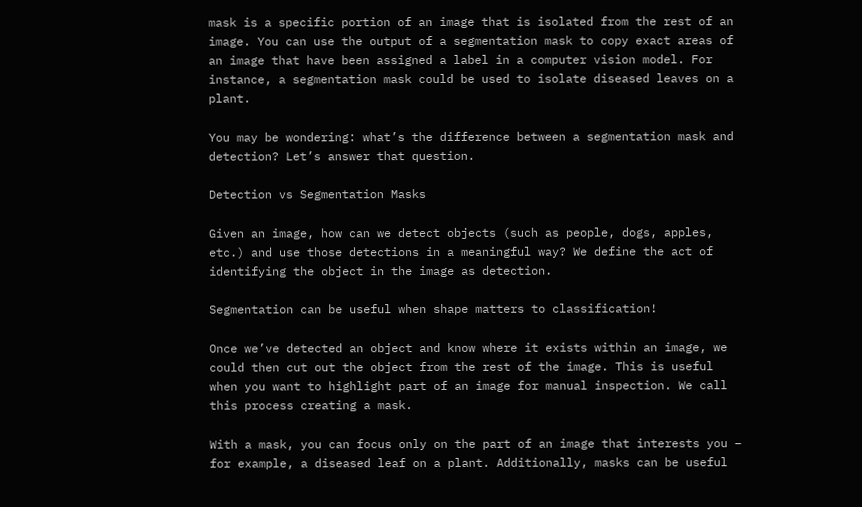mask is a specific portion of an image that is isolated from the rest of an image. You can use the output of a segmentation mask to copy exact areas of an image that have been assigned a label in a computer vision model. For instance, a segmentation mask could be used to isolate diseased leaves on a plant.

You may be wondering: what’s the difference between a segmentation mask and detection? Let’s answer that question.

Detection vs Segmentation Masks

Given an image, how can we detect objects (such as people, dogs, apples, etc.) and use those detections in a meaningful way? We define the act of identifying the object in the image as detection.

Segmentation can be useful when shape matters to classification!

Once we’ve detected an object and know where it exists within an image, we could then cut out the object from the rest of the image. This is useful when you want to highlight part of an image for manual inspection. We call this process creating a mask.

With a mask, you can focus only on the part of an image that interests you – for example, a diseased leaf on a plant. Additionally, masks can be useful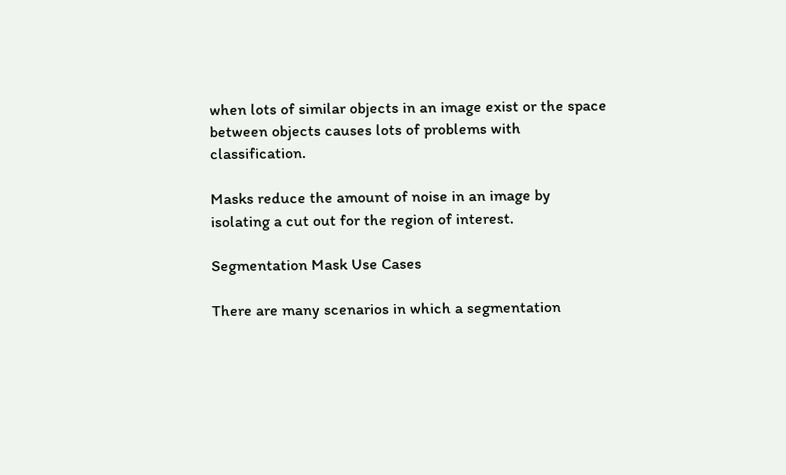when lots of similar objects in an image exist or the space between objects causes lots of problems with classification.

Masks reduce the amount of noise in an image by isolating a cut out for the region of interest.

Segmentation Mask Use Cases

There are many scenarios in which a segmentation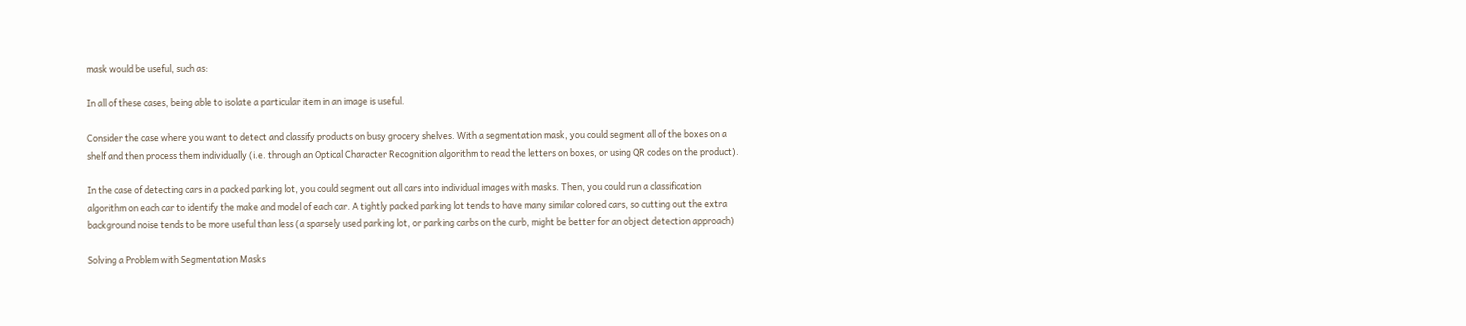mask would be useful, such as:

In all of these cases, being able to isolate a particular item in an image is useful.

Consider the case where you want to detect and classify products on busy grocery shelves. With a segmentation mask, you could segment all of the boxes on a shelf and then process them individually (i.e. through an Optical Character Recognition algorithm to read the letters on boxes, or using QR codes on the product).

In the case of detecting cars in a packed parking lot, you could segment out all cars into individual images with masks. Then, you could run a classification algorithm on each car to identify the make and model of each car. A tightly packed parking lot tends to have many similar colored cars, so cutting out the extra background noise tends to be more useful than less (a sparsely used parking lot, or parking carbs on the curb, might be better for an object detection approach)

Solving a Problem with Segmentation Masks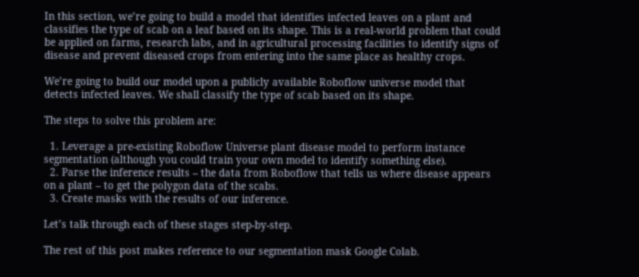In this section, we’re going to build a model that identifies infected leaves on a plant and classifies the type of scab on a leaf based on its shape. This is a real-world problem that could be applied on farms, research labs, and in agricultural processing facilities to identify signs of disease and prevent diseased crops from entering into the same place as healthy crops.

We’re going to build our model upon a publicly available Roboflow universe model that detects infected leaves. We shall classify the type of scab based on its shape.

The steps to solve this problem are:

  1. Leverage a pre-existing Roboflow Universe plant disease model to perform instance segmentation (although you could train your own model to identify something else).
  2. Parse the inference results – the data from Roboflow that tells us where disease appears on a plant – to get the polygon data of the scabs.
  3. Create masks with the results of our inference.

Let’s talk through each of these stages step-by-step.

The rest of this post makes reference to our segmentation mask Google Colab.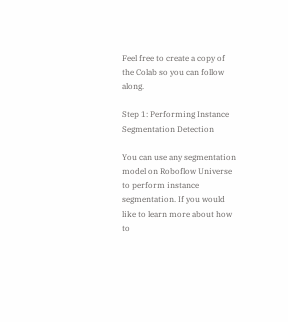Feel free to create a copy of the Colab so you can follow along.

Step 1: Performing Instance Segmentation Detection

You can use any segmentation model on Roboflow Universe to perform instance segmentation. If you would like to learn more about how to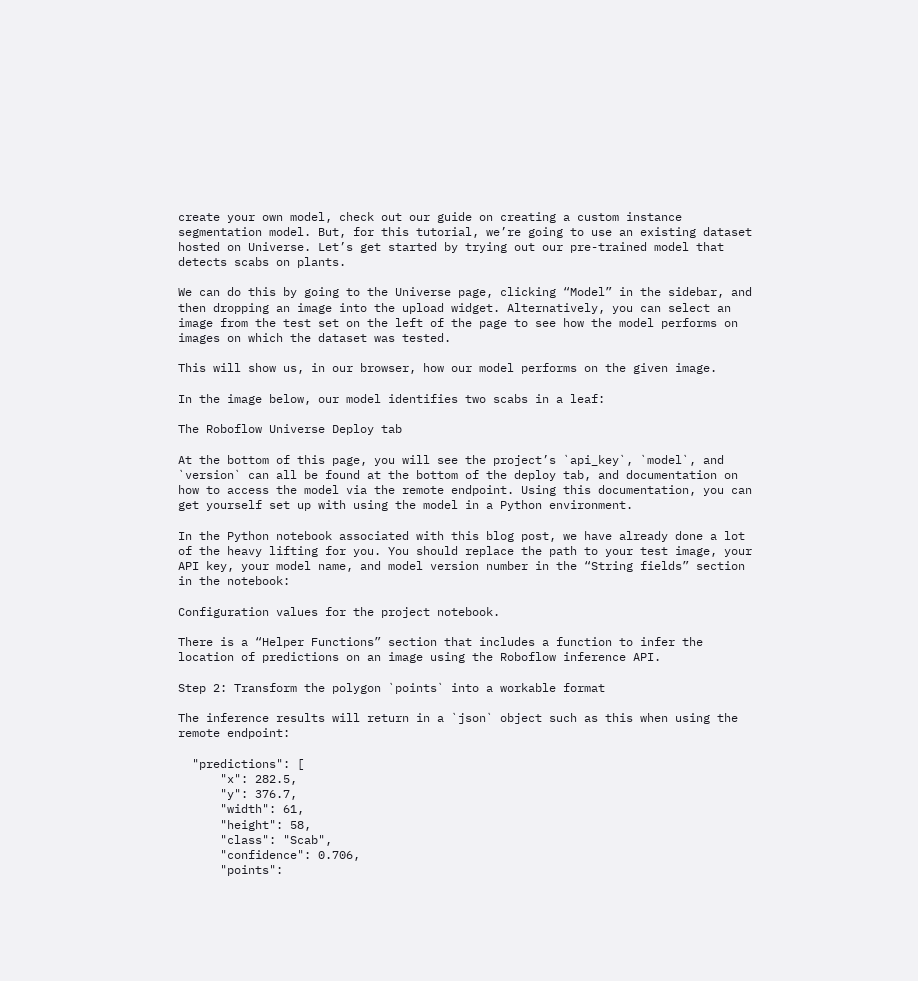create your own model, check out our guide on creating a custom instance segmentation model. But, for this tutorial, we’re going to use an existing dataset hosted on Universe. Let’s get started by trying out our pre-trained model that detects scabs on plants.

We can do this by going to the Universe page, clicking “Model” in the sidebar, and then dropping an image into the upload widget. Alternatively, you can select an image from the test set on the left of the page to see how the model performs on images on which the dataset was tested.

This will show us, in our browser, how our model performs on the given image.

In the image below, our model identifies two scabs in a leaf:

The Roboflow Universe Deploy tab

At the bottom of this page, you will see the project’s `api_key`, `model`, and `version` can all be found at the bottom of the deploy tab, and documentation on how to access the model via the remote endpoint. Using this documentation, you can get yourself set up with using the model in a Python environment.

In the Python notebook associated with this blog post, we have already done a lot of the heavy lifting for you. You should replace the path to your test image, your API key, your model name, and model version number in the “String fields” section in the notebook:

Configuration values for the project notebook.

There is a “Helper Functions” section that includes a function to infer the location of predictions on an image using the Roboflow inference API.

Step 2: Transform the polygon `points` into a workable format

The inference results will return in a `json` object such as this when using the remote endpoint:

  "predictions": [
      "x": 282.5,
      "y": 376.7,
      "width": 61,
      "height": 58,
      "class": "Scab",
      "confidence": 0.706,
      "points":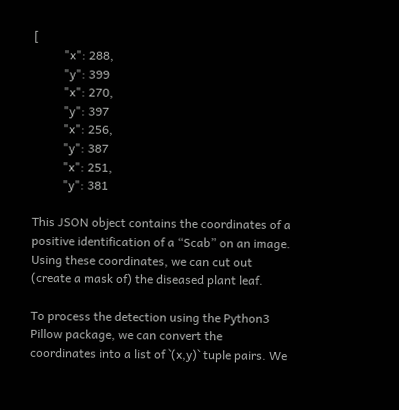[
          "x": 288,
          "y": 399
          "x": 270,
          "y": 397
          "x": 256,
          "y": 387
          "x": 251,
          "y": 381

This JSON object contains the coordinates of a positive identification of a “Scab” on an image. Using these coordinates, we can cut out (create a mask of) the diseased plant leaf.

To process the detection using the Python3 Pillow package, we can convert the coordinates into a list of `(x,y)` tuple pairs. We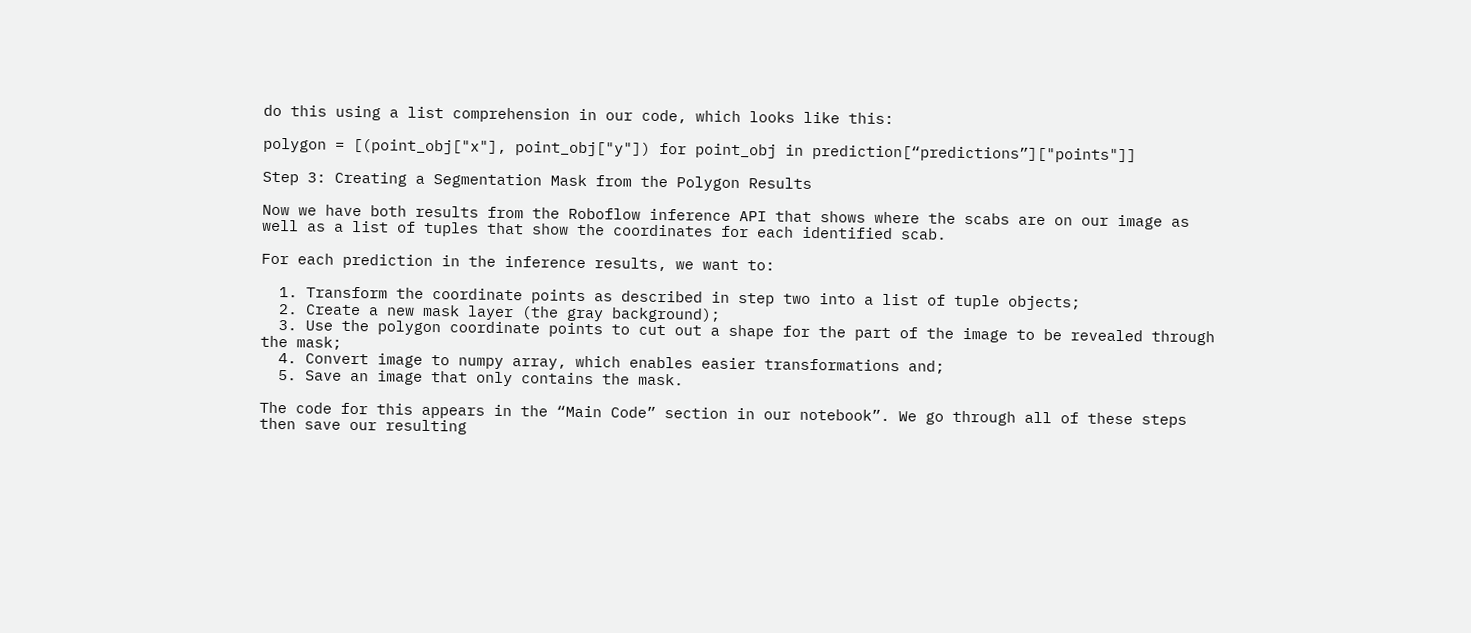do this using a list comprehension in our code, which looks like this:

polygon = [(point_obj["x"], point_obj["y"]) for point_obj in prediction[“predictions”]["points"]]

Step 3: Creating a Segmentation Mask from the Polygon Results

Now we have both results from the Roboflow inference API that shows where the scabs are on our image as well as a list of tuples that show the coordinates for each identified scab.

For each prediction in the inference results, we want to:

  1. Transform the coordinate points as described in step two into a list of tuple objects;
  2. Create a new mask layer (the gray background);
  3. Use the polygon coordinate points to cut out a shape for the part of the image to be revealed through the mask;
  4. Convert image to numpy array, which enables easier transformations and;
  5. Save an image that only contains the mask.

The code for this appears in the “Main Code” section in our notebook”. We go through all of these steps then save our resulting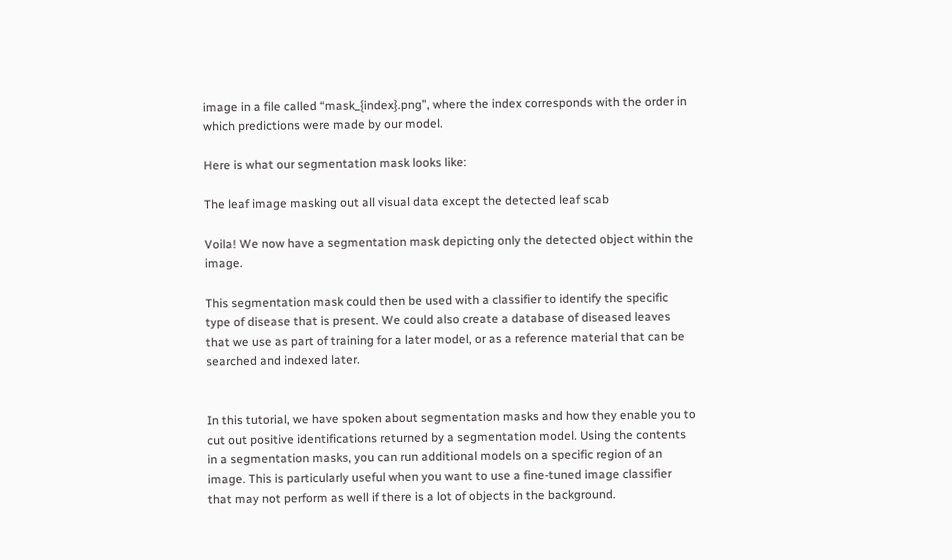image in a file called “mask_{index}.png”, where the index corresponds with the order in which predictions were made by our model.

Here is what our segmentation mask looks like:

The leaf image masking out all visual data except the detected leaf scab

Voila! We now have a segmentation mask depicting only the detected object within the image.

This segmentation mask could then be used with a classifier to identify the specific type of disease that is present. We could also create a database of diseased leaves that we use as part of training for a later model, or as a reference material that can be searched and indexed later.


In this tutorial, we have spoken about segmentation masks and how they enable you to cut out positive identifications returned by a segmentation model. Using the contents in a segmentation masks, you can run additional models on a specific region of an image. This is particularly useful when you want to use a fine-tuned image classifier that may not perform as well if there is a lot of objects in the background.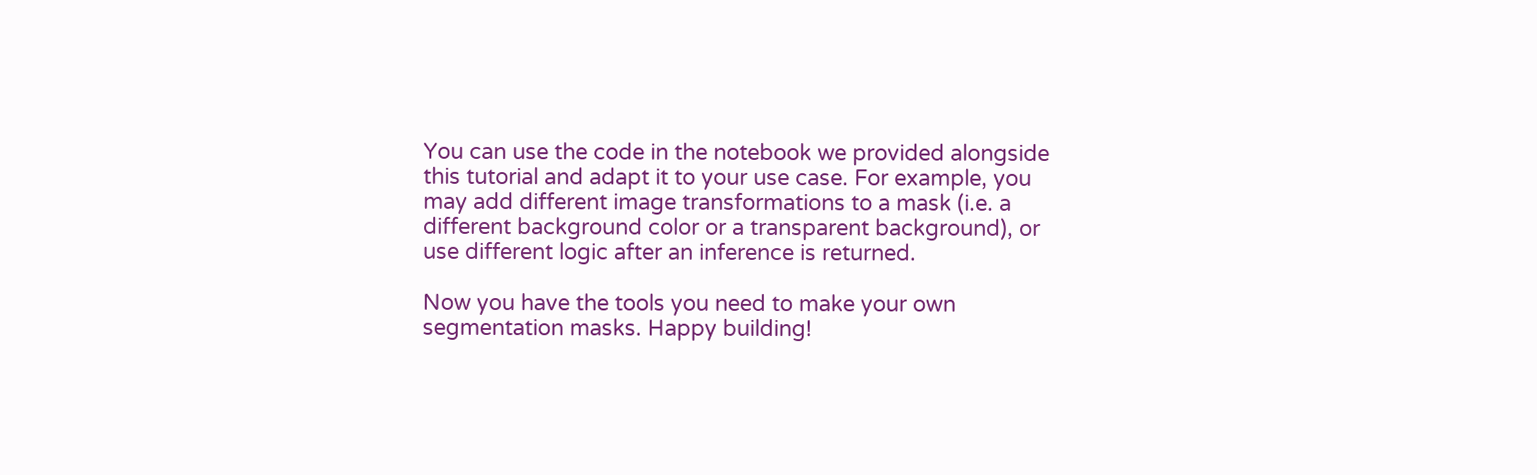You can use the code in the notebook we provided alongside this tutorial and adapt it to your use case. For example, you may add different image transformations to a mask (i.e. a different background color or a transparent background), or use different logic after an inference is returned.

Now you have the tools you need to make your own segmentation masks. Happy building!